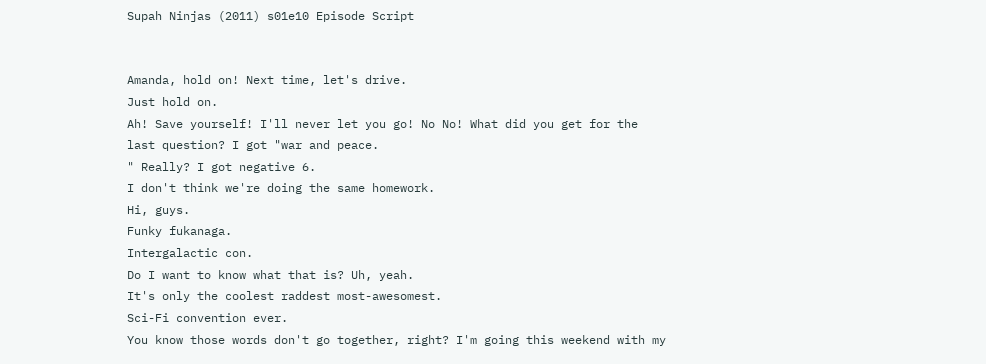Supah Ninjas (2011) s01e10 Episode Script


Amanda, hold on! Next time, let's drive.
Just hold on.
Ah! Save yourself! I'll never let you go! No No! What did you get for the last question? I got "war and peace.
" Really? I got negative 6.
I don't think we're doing the same homework.
Hi, guys.
Funky fukanaga.
Intergalactic con.
Do I want to know what that is? Uh, yeah.
It's only the coolest raddest most-awesomest.
Sci-Fi convention ever.
You know those words don't go together, right? I'm going this weekend with my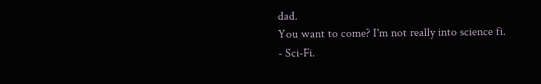dad.
You want to come? I'm not really into science fi.
- Sci-Fi.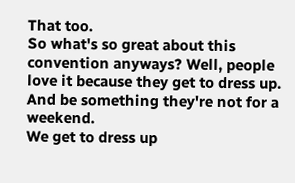That too.
So what's so great about this convention anyways? Well, people love it because they get to dress up.
And be something they're not for a weekend.
We get to dress up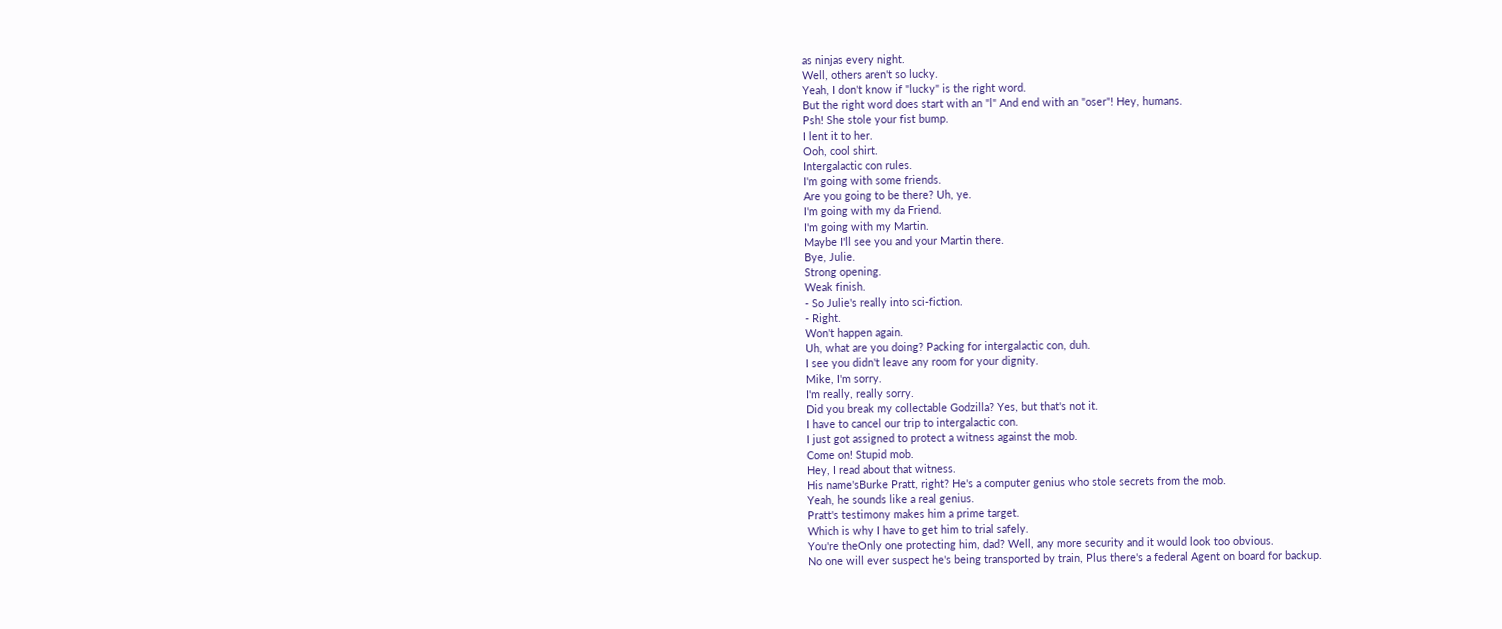as ninjas every night.
Well, others aren't so lucky.
Yeah, I don't know if "lucky" is the right word.
But the right word does start with an "l" And end with an "oser"! Hey, humans.
Psh! She stole your fist bump.
I lent it to her.
Ooh, cool shirt.
Intergalactic con rules.
I'm going with some friends.
Are you going to be there? Uh, ye.
I'm going with my da Friend.
I'm going with my Martin.
Maybe I'll see you and your Martin there.
Bye, Julie.
Strong opening.
Weak finish.
- So Julie's really into sci-fiction.
- Right.
Won't happen again.
Uh, what are you doing? Packing for intergalactic con, duh.
I see you didn't leave any room for your dignity.
Mike, I'm sorry.
I'm really, really sorry.
Did you break my collectable Godzilla? Yes, but that's not it.
I have to cancel our trip to intergalactic con.
I just got assigned to protect a witness against the mob.
Come on! Stupid mob.
Hey, I read about that witness.
His name'sBurke Pratt, right? He's a computer genius who stole secrets from the mob.
Yeah, he sounds like a real genius.
Pratt's testimony makes him a prime target.
Which is why I have to get him to trial safely.
You're theOnly one protecting him, dad? Well, any more security and it would look too obvious.
No one will ever suspect he's being transported by train, Plus there's a federal Agent on board for backup.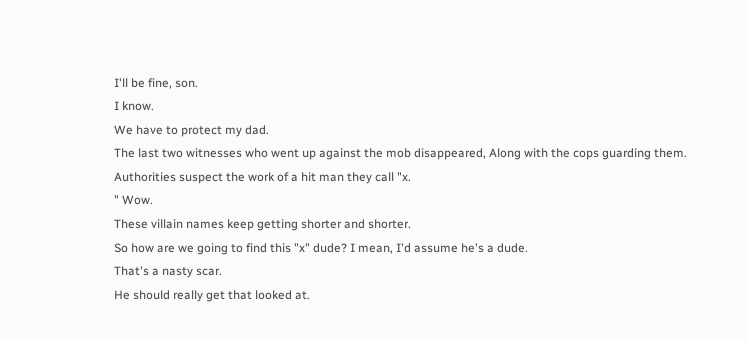I'll be fine, son.
I know.
We have to protect my dad.
The last two witnesses who went up against the mob disappeared, Along with the cops guarding them.
Authorities suspect the work of a hit man they call "x.
" Wow.
These villain names keep getting shorter and shorter.
So how are we going to find this "x" dude? I mean, I'd assume he's a dude.
That's a nasty scar.
He should really get that looked at.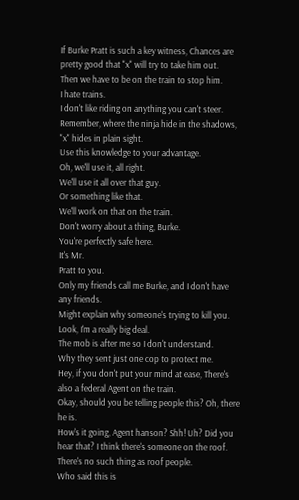If Burke Pratt is such a key witness, Chances are pretty good that "x" will try to take him out.
Then we have to be on the train to stop him.
I hate trains.
I don't like riding on anything you can't steer.
Remember, where the ninja hide in the shadows, "x" hides in plain sight.
Use this knowledge to your advantage.
Oh, we'll use it, all right.
We'll use it all over that guy.
Or something like that.
We'll work on that on the train.
Don't worry about a thing, Burke.
You're perfectly safe here.
It's Mr.
Pratt to you.
Only my friends call me Burke, and I don't have any friends.
Might explain why someone's trying to kill you.
Look, I'm a really big deal.
The mob is after me so I don't understand.
Why they sent just one cop to protect me.
Hey, if you don't put your mind at ease, There's also a federal Agent on the train.
Okay, should you be telling people this? Oh, there he is.
How's it going, Agent hanson? Shh! Uh? Did you hear that? I think there's someone on the roof.
There's no such thing as roof people.
Who said this is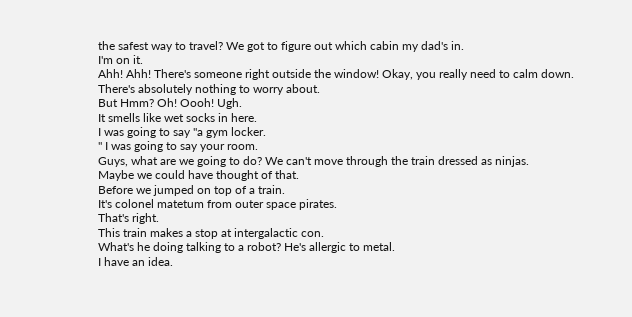the safest way to travel? We got to figure out which cabin my dad's in.
I'm on it.
Ahh! Ahh! There's someone right outside the window! Okay, you really need to calm down.
There's absolutely nothing to worry about.
But Hmm? Oh! Oooh! Ugh.
It smells like wet socks in here.
I was going to say "a gym locker.
" I was going to say your room.
Guys, what are we going to do? We can't move through the train dressed as ninjas.
Maybe we could have thought of that.
Before we jumped on top of a train.
It's colonel matetum from outer space pirates.
That's right.
This train makes a stop at intergalactic con.
What's he doing talking to a robot? He's allergic to metal.
I have an idea.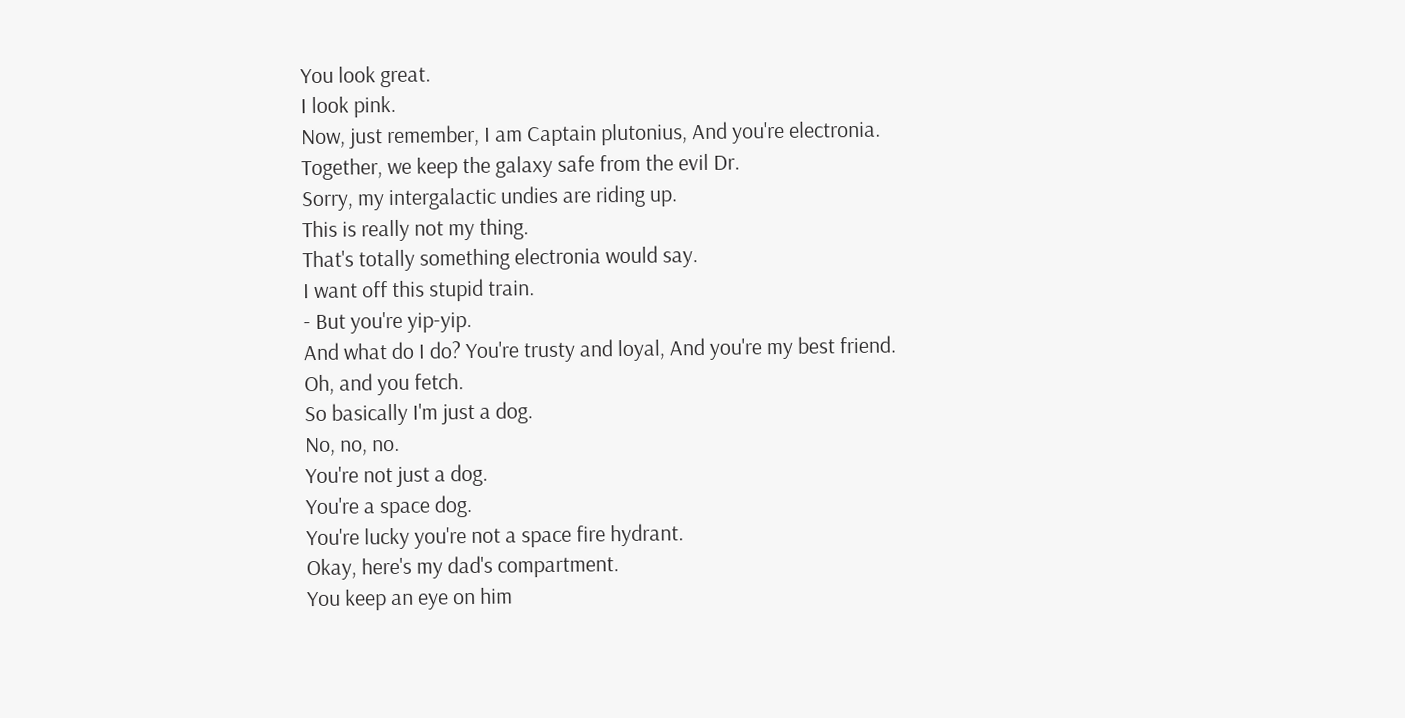You look great.
I look pink.
Now, just remember, I am Captain plutonius, And you're electronia.
Together, we keep the galaxy safe from the evil Dr.
Sorry, my intergalactic undies are riding up.
This is really not my thing.
That's totally something electronia would say.
I want off this stupid train.
- But you're yip-yip.
And what do I do? You're trusty and loyal, And you're my best friend.
Oh, and you fetch.
So basically I'm just a dog.
No, no, no.
You're not just a dog.
You're a space dog.
You're lucky you're not a space fire hydrant.
Okay, here's my dad's compartment.
You keep an eye on him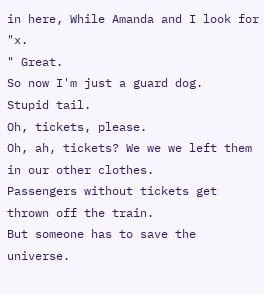in here, While Amanda and I look for "x.
" Great.
So now I'm just a guard dog.
Stupid tail.
Oh, tickets, please.
Oh, ah, tickets? We we we left them in our other clothes.
Passengers without tickets get thrown off the train.
But someone has to save the universe.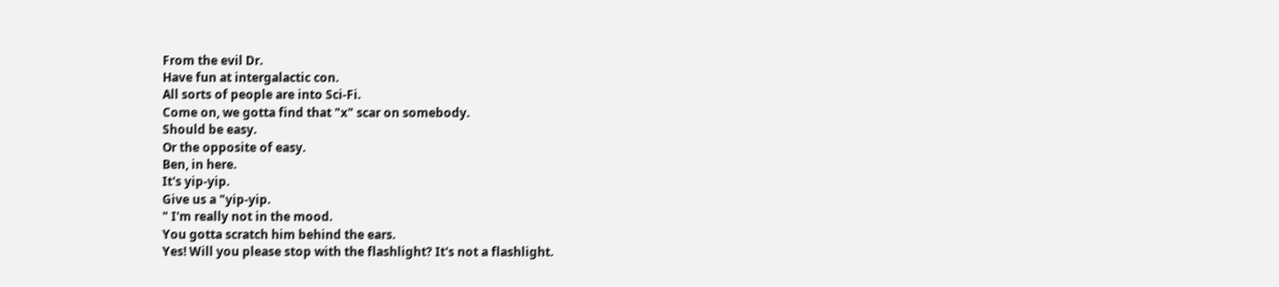From the evil Dr.
Have fun at intergalactic con.
All sorts of people are into Sci-Fi.
Come on, we gotta find that "x" scar on somebody.
Should be easy.
Or the opposite of easy.
Ben, in here.
It's yip-yip.
Give us a "yip-yip.
" I'm really not in the mood.
You gotta scratch him behind the ears.
Yes! Will you please stop with the flashlight? It's not a flashlight.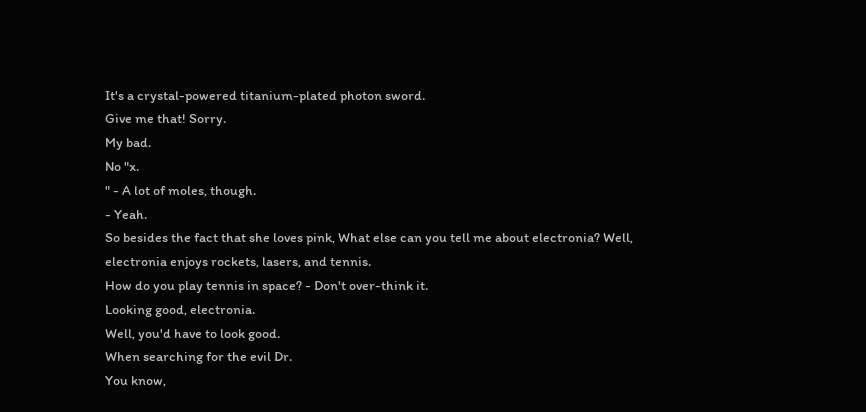It's a crystal-powered titanium-plated photon sword.
Give me that! Sorry.
My bad.
No "x.
" - A lot of moles, though.
- Yeah.
So besides the fact that she loves pink, What else can you tell me about electronia? Well, electronia enjoys rockets, lasers, and tennis.
How do you play tennis in space? - Don't over-think it.
Looking good, electronia.
Well, you'd have to look good.
When searching for the evil Dr.
You know,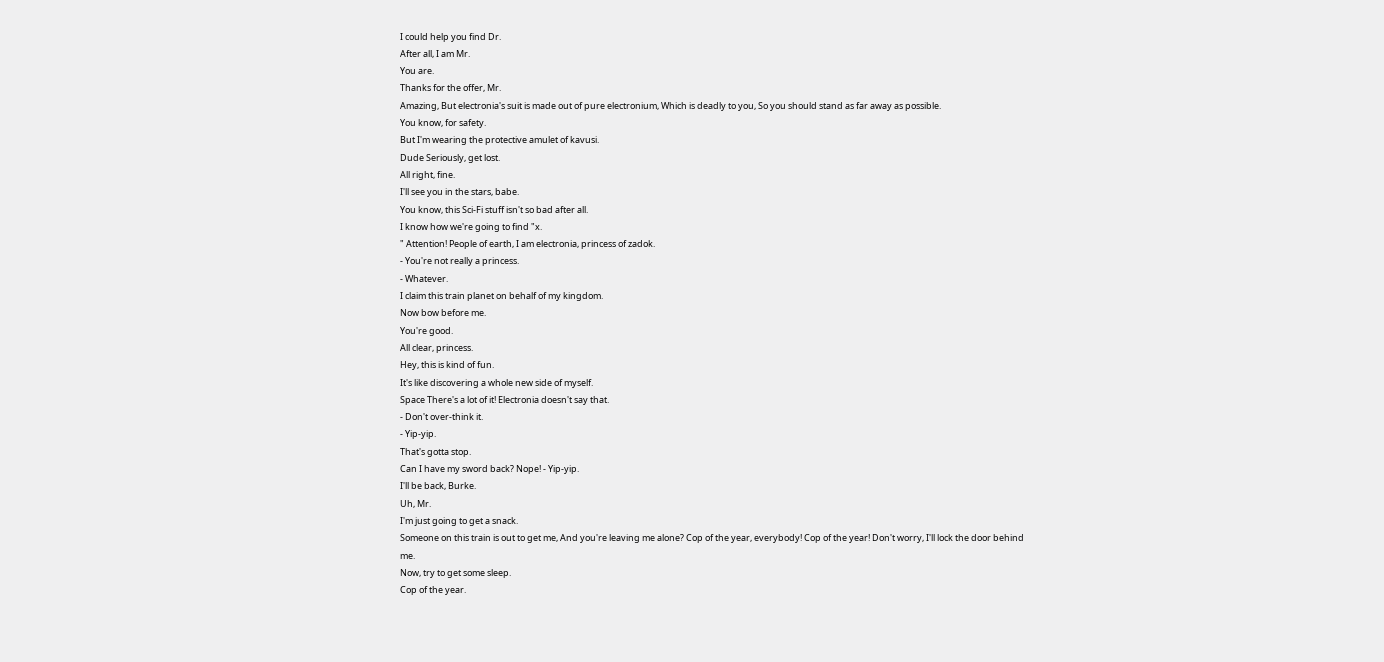I could help you find Dr.
After all, I am Mr.
You are.
Thanks for the offer, Mr.
Amazing, But electronia's suit is made out of pure electronium, Which is deadly to you, So you should stand as far away as possible.
You know, for safety.
But I'm wearing the protective amulet of kavusi.
Dude Seriously, get lost.
All right, fine.
I'll see you in the stars, babe.
You know, this Sci-Fi stuff isn't so bad after all.
I know how we're going to find "x.
" Attention! People of earth, I am electronia, princess of zadok.
- You're not really a princess.
- Whatever.
I claim this train planet on behalf of my kingdom.
Now bow before me.
You're good.
All clear, princess.
Hey, this is kind of fun.
It's like discovering a whole new side of myself.
Space There's a lot of it! Electronia doesn't say that.
- Don't over-think it.
- Yip-yip.
That's gotta stop.
Can I have my sword back? Nope! - Yip-yip.
I'll be back, Burke.
Uh, Mr.
I'm just going to get a snack.
Someone on this train is out to get me, And you're leaving me alone? Cop of the year, everybody! Cop of the year! Don't worry, I'll lock the door behind me.
Now, try to get some sleep.
Cop of the year.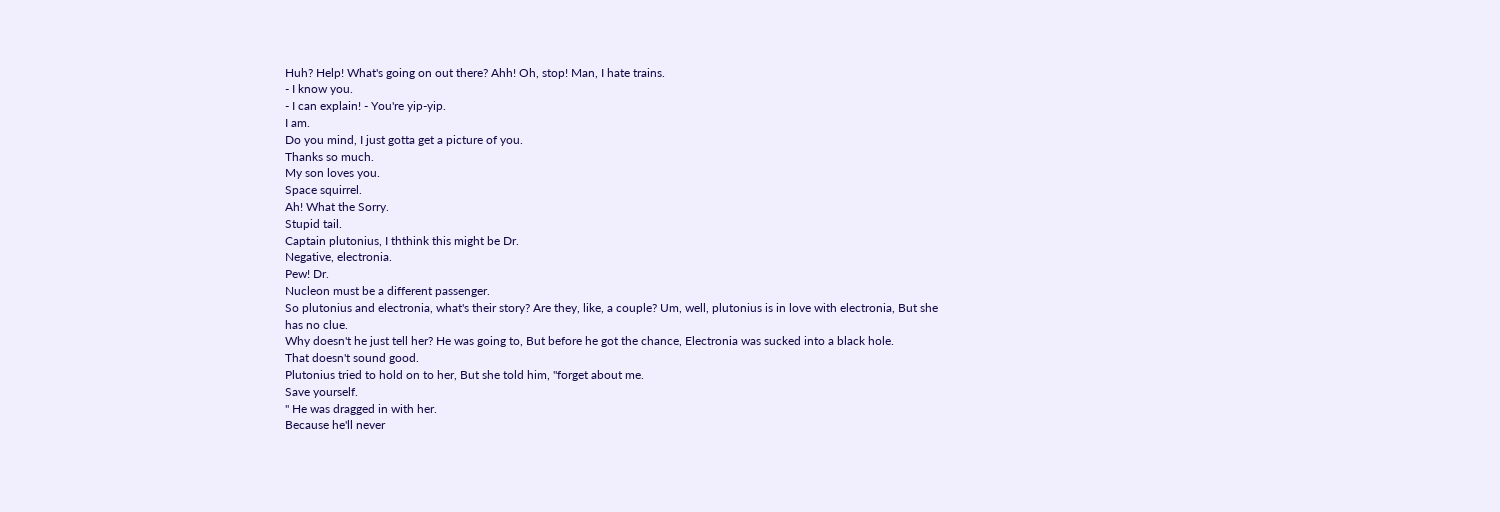Huh? Help! What's going on out there? Ahh! Oh, stop! Man, I hate trains.
- I know you.
- I can explain! - You're yip-yip.
I am.
Do you mind, I just gotta get a picture of you.
Thanks so much.
My son loves you.
Space squirrel.
Ah! What the Sorry.
Stupid tail.
Captain plutonius, I ththink this might be Dr.
Negative, electronia.
Pew! Dr.
Nucleon must be a different passenger.
So plutonius and electronia, what's their story? Are they, like, a couple? Um, well, plutonius is in love with electronia, But she has no clue.
Why doesn't he just tell her? He was going to, But before he got the chance, Electronia was sucked into a black hole.
That doesn't sound good.
Plutonius tried to hold on to her, But she told him, "forget about me.
Save yourself.
" He was dragged in with her.
Because he'll never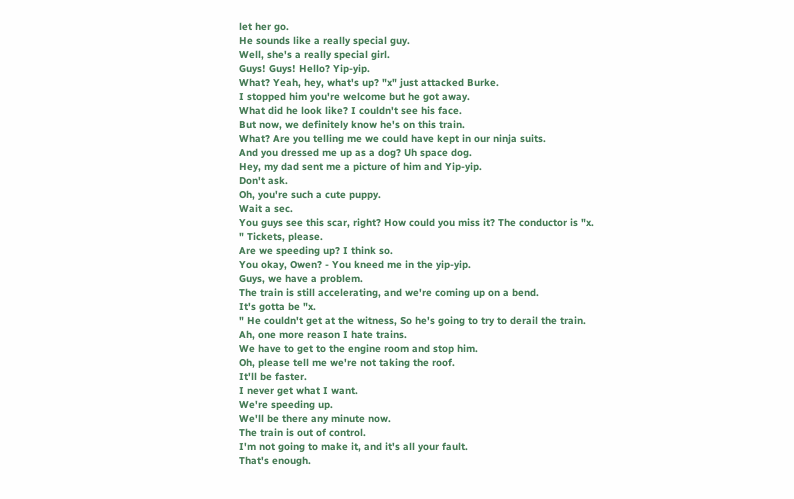let her go.
He sounds like a really special guy.
Well, she's a really special girl.
Guys! Guys! Hello? Yip-yip.
What? Yeah, hey, what's up? "x" just attacked Burke.
I stopped him you're welcome but he got away.
What did he look like? I couldn't see his face.
But now, we definitely know he's on this train.
What? Are you telling me we could have kept in our ninja suits.
And you dressed me up as a dog? Uh space dog.
Hey, my dad sent me a picture of him and Yip-yip.
Don't ask.
Oh, you're such a cute puppy.
Wait a sec.
You guys see this scar, right? How could you miss it? The conductor is "x.
" Tickets, please.
Are we speeding up? I think so.
You okay, Owen? - You kneed me in the yip-yip.
Guys, we have a problem.
The train is still accelerating, and we're coming up on a bend.
It's gotta be "x.
" He couldn't get at the witness, So he's going to try to derail the train.
Ah, one more reason I hate trains.
We have to get to the engine room and stop him.
Oh, please tell me we're not taking the roof.
It'll be faster.
I never get what I want.
We're speeding up.
We'll be there any minute now.
The train is out of control.
I'm not going to make it, and it's all your fault.
That's enough.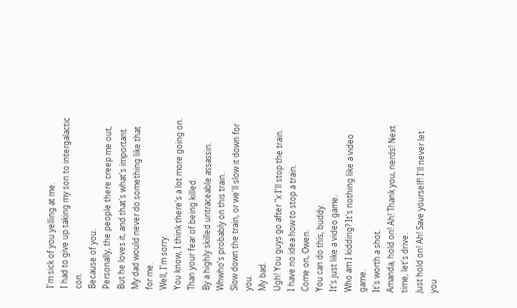I'm sick of you yelling at me.
I had to give up taking my son to intergalactic con.
Because of you.
Personally, the people there creep me out, But he loves it, and that's what's important.
My dad would never do something like that for me.
Well, I'm sorry.
You know, I think there's a lot more going on.
Than your fear of being killed.
By a highly skilled untraceable assassin.
Whwho's probably on this train.
Slow down the train, or we'll slow it down for you.
My bad.
Ugh! You guys go after "x I'll stop the train.
I have no idea how to stop a train.
Come on, Owen.
You can do this, buddy.
It's just like a video game.
Who am I kidding? It's nothing like a video game.
It's worth a shot.
Amanda, hold on! Ah! Thank you, nerds! Next time, let's drive.
Just hold on! Ah! Save yourself! I'll never let you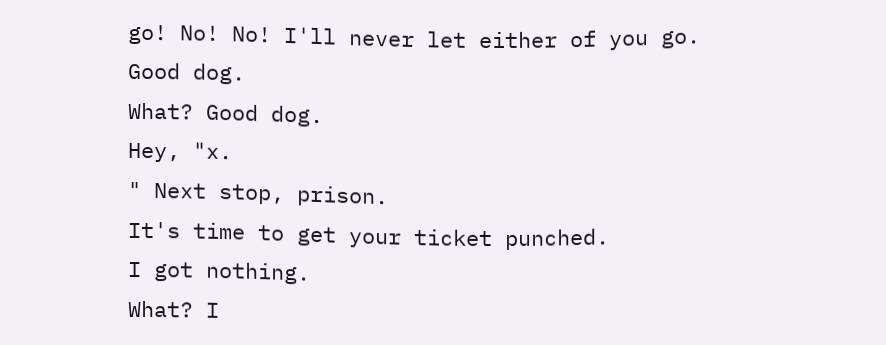go! No! No! I'll never let either of you go.
Good dog.
What? Good dog.
Hey, "x.
" Next stop, prison.
It's time to get your ticket punched.
I got nothing.
What? I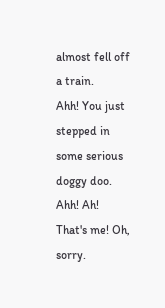almost fell off a train.
Ahh! You just stepped in some serious doggy doo.
Ahh! Ah! That's me! Oh, sorry.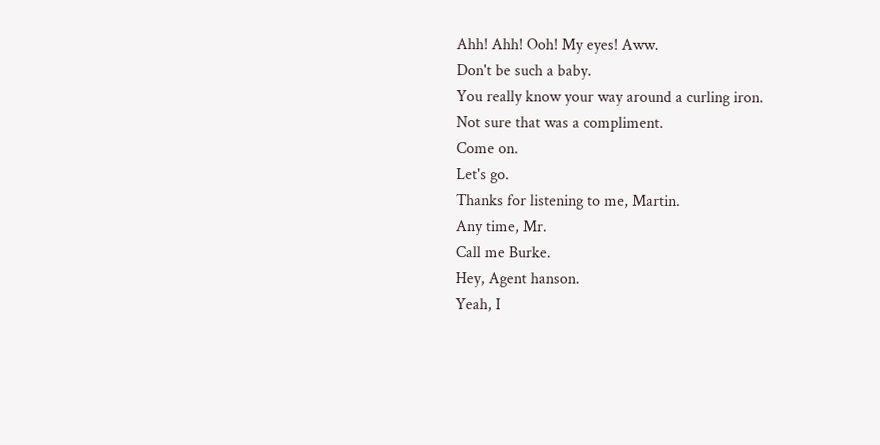Ahh! Ahh! Ooh! My eyes! Aww.
Don't be such a baby.
You really know your way around a curling iron.
Not sure that was a compliment.
Come on.
Let's go.
Thanks for listening to me, Martin.
Any time, Mr.
Call me Burke.
Hey, Agent hanson.
Yeah, I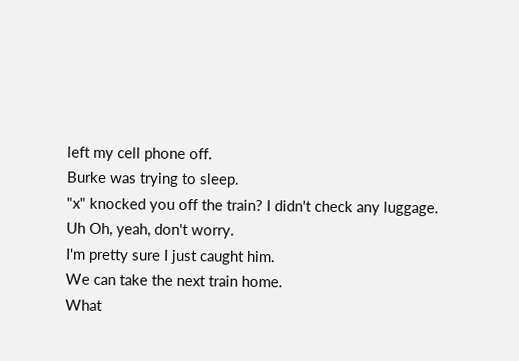left my cell phone off.
Burke was trying to sleep.
"x" knocked you off the train? I didn't check any luggage.
Uh Oh, yeah, don't worry.
I'm pretty sure I just caught him.
We can take the next train home.
What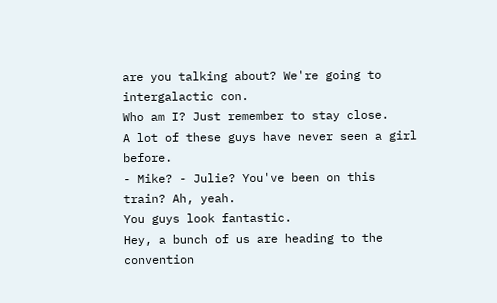are you talking about? We're going to intergalactic con.
Who am I? Just remember to stay close.
A lot of these guys have never seen a girl before.
- Mike? - Julie? You've been on this train? Ah, yeah.
You guys look fantastic.
Hey, a bunch of us are heading to the convention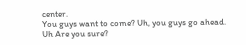center.
You guys want to come? Uh, you guys go ahead.
Uh Are you sure?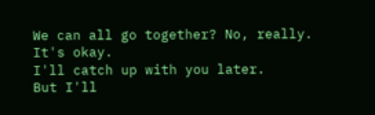We can all go together? No, really.
It's okay.
I'll catch up with you later.
But I'll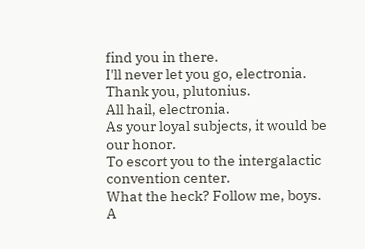find you in there.
I'll never let you go, electronia.
Thank you, plutonius.
All hail, electronia.
As your loyal subjects, it would be our honor.
To escort you to the intergalactic convention center.
What the heck? Follow me, boys.
A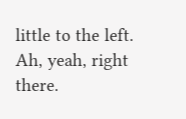little to the left.
Ah, yeah, right there.